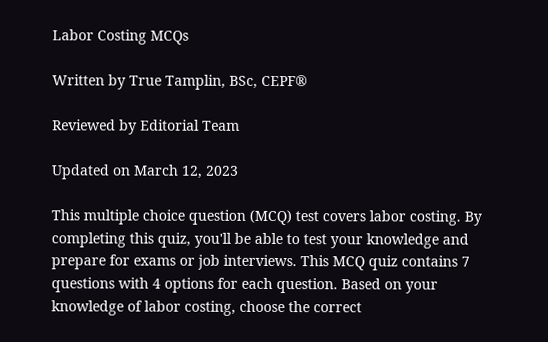Labor Costing MCQs

Written by True Tamplin, BSc, CEPF®

Reviewed by Editorial Team

Updated on March 12, 2023

This multiple choice question (MCQ) test covers labor costing. By completing this quiz, you'll be able to test your knowledge and prepare for exams or job interviews. This MCQ quiz contains 7 questions with 4 options for each question. Based on your knowledge of labor costing, choose the correct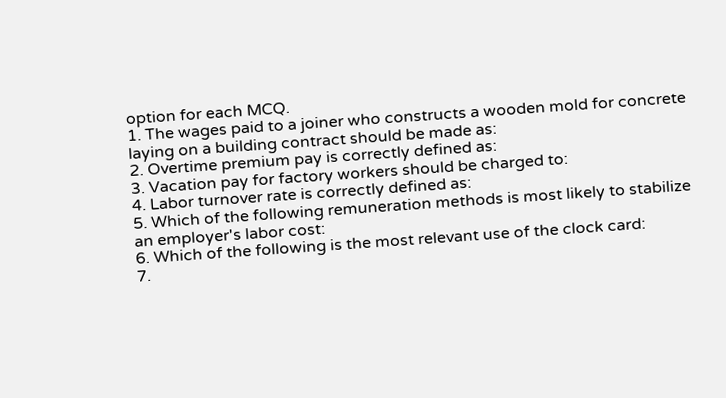option for each MCQ.
1. The wages paid to a joiner who constructs a wooden mold for concrete laying on a building contract should be made as:
2. Overtime premium pay is correctly defined as:
3. Vacation pay for factory workers should be charged to:
4. Labor turnover rate is correctly defined as:
5. Which of the following remuneration methods is most likely to stabilize an employer's labor cost:
6. Which of the following is the most relevant use of the clock card:
7.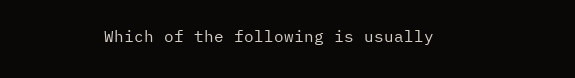Which of the following is usually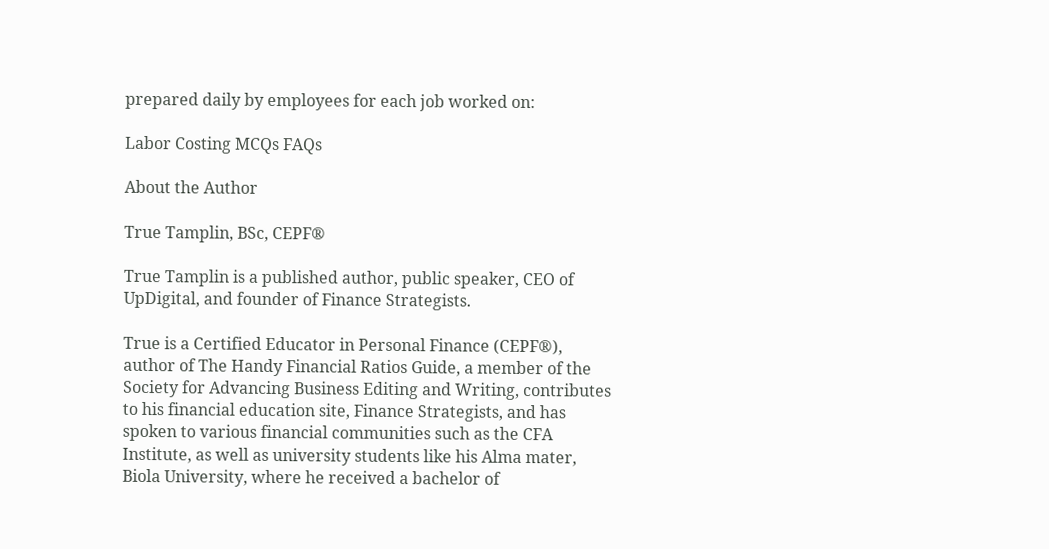prepared daily by employees for each job worked on:

Labor Costing MCQs FAQs

About the Author

True Tamplin, BSc, CEPF®

True Tamplin is a published author, public speaker, CEO of UpDigital, and founder of Finance Strategists.

True is a Certified Educator in Personal Finance (CEPF®), author of The Handy Financial Ratios Guide, a member of the Society for Advancing Business Editing and Writing, contributes to his financial education site, Finance Strategists, and has spoken to various financial communities such as the CFA Institute, as well as university students like his Alma mater, Biola University, where he received a bachelor of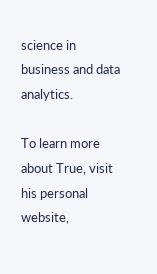science in business and data analytics.

To learn more about True, visit his personal website,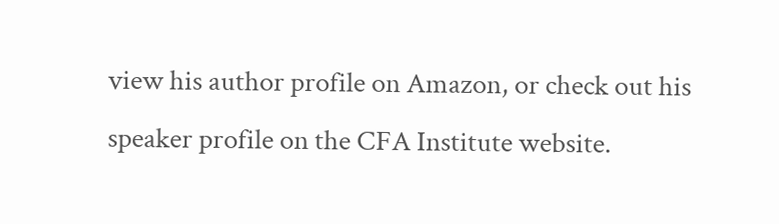view his author profile on Amazon, or check out his speaker profile on the CFA Institute website.